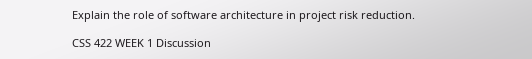Explain the role of software architecture in project risk reduction.

CSS 422 WEEK 1 Discussion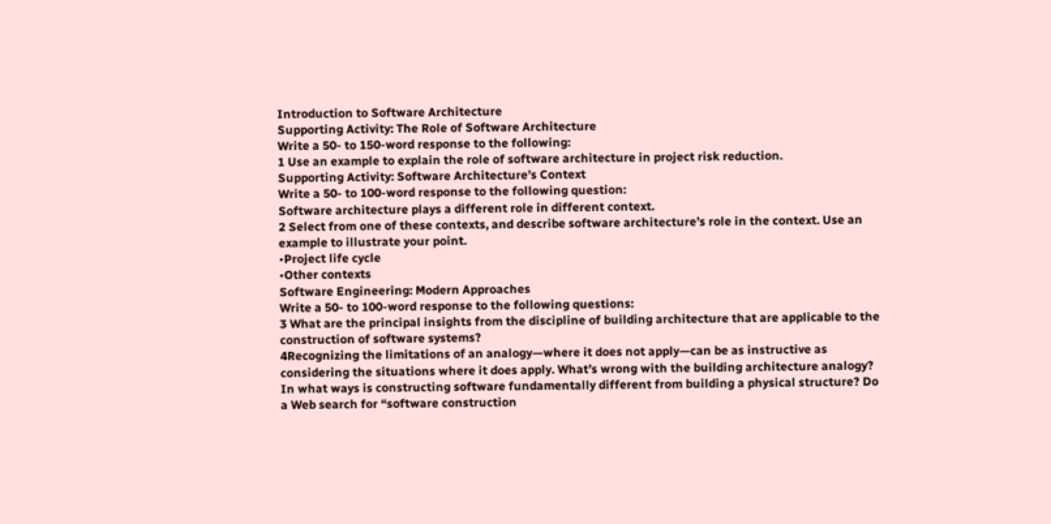Introduction to Software Architecture
Supporting Activity: The Role of Software Architecture
Write a 50- to 150-word response to the following:
1 Use an example to explain the role of software architecture in project risk reduction.
Supporting Activity: Software Architecture’s Context
Write a 50- to 100-word response to the following question:
Software architecture plays a different role in different context.
2 Select from one of these contexts, and describe software architecture’s role in the context. Use an example to illustrate your point.
•Project life cycle
•Other contexts
Software Engineering: Modern Approaches
Write a 50- to 100-word response to the following questions:
3 What are the principal insights from the discipline of building architecture that are applicable to the construction of software systems?
4Recognizing the limitations of an analogy—where it does not apply—can be as instructive as considering the situations where it does apply. What’s wrong with the building architecture analogy? In what ways is constructing software fundamentally different from building a physical structure? Do a Web search for “software construction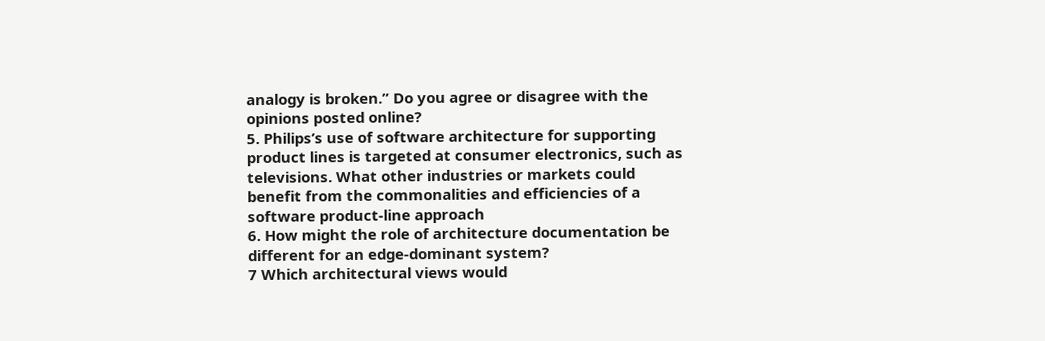analogy is broken.” Do you agree or disagree with the opinions posted online?
5. Philips’s use of software architecture for supporting product lines is targeted at consumer electronics, such as televisions. What other industries or markets could benefit from the commonalities and efficiencies of a software product-line approach
6. How might the role of architecture documentation be different for an edge-dominant system?
7 Which architectural views would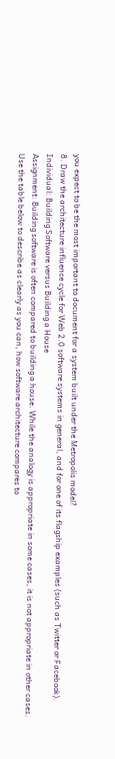you expect to be the most important to document for a system built under the Metropolis model?
8. Draw the architecture influence cycle for Web 2.0 software systems in general, and for one of its flagship examples (such as Twitter or Facebook).
Individual: Building Software versus Building a House
Assignment: Building software is often compared to building a house. While the analogy is appropriate in some cases, it is not appropriate in other cases.
Use the table below to describe as clearly as you can, how software architecture compares to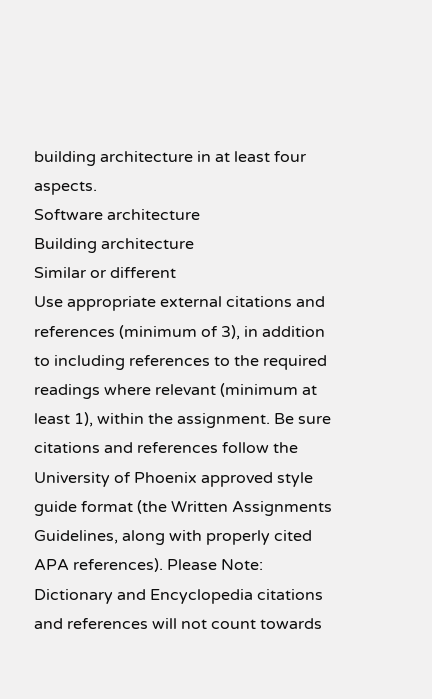building architecture in at least four aspects.
Software architecture
Building architecture
Similar or different
Use appropriate external citations and references (minimum of 3), in addition to including references to the required readings where relevant (minimum at least 1), within the assignment. Be sure citations and references follow the University of Phoenix approved style guide format (the Written Assignments Guidelines, along with properly cited APA references). Please Note: Dictionary and Encyclopedia citations and references will not count towards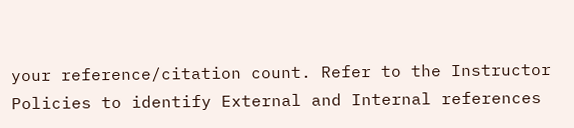your reference/citation count. Refer to the Instructor Policies to identify External and Internal references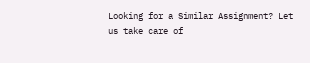Looking for a Similar Assignment? Let us take care of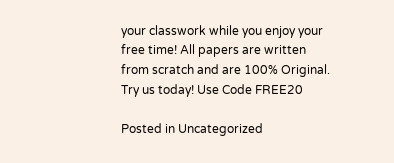your classwork while you enjoy your free time! All papers are written from scratch and are 100% Original. Try us today! Use Code FREE20

Posted in Uncategorized